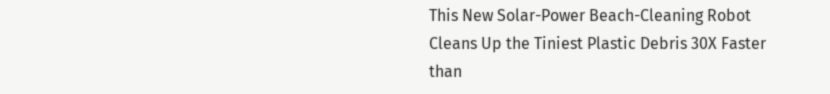This New Solar-Power Beach-Cleaning Robot Cleans Up the Tiniest Plastic Debris 30X Faster than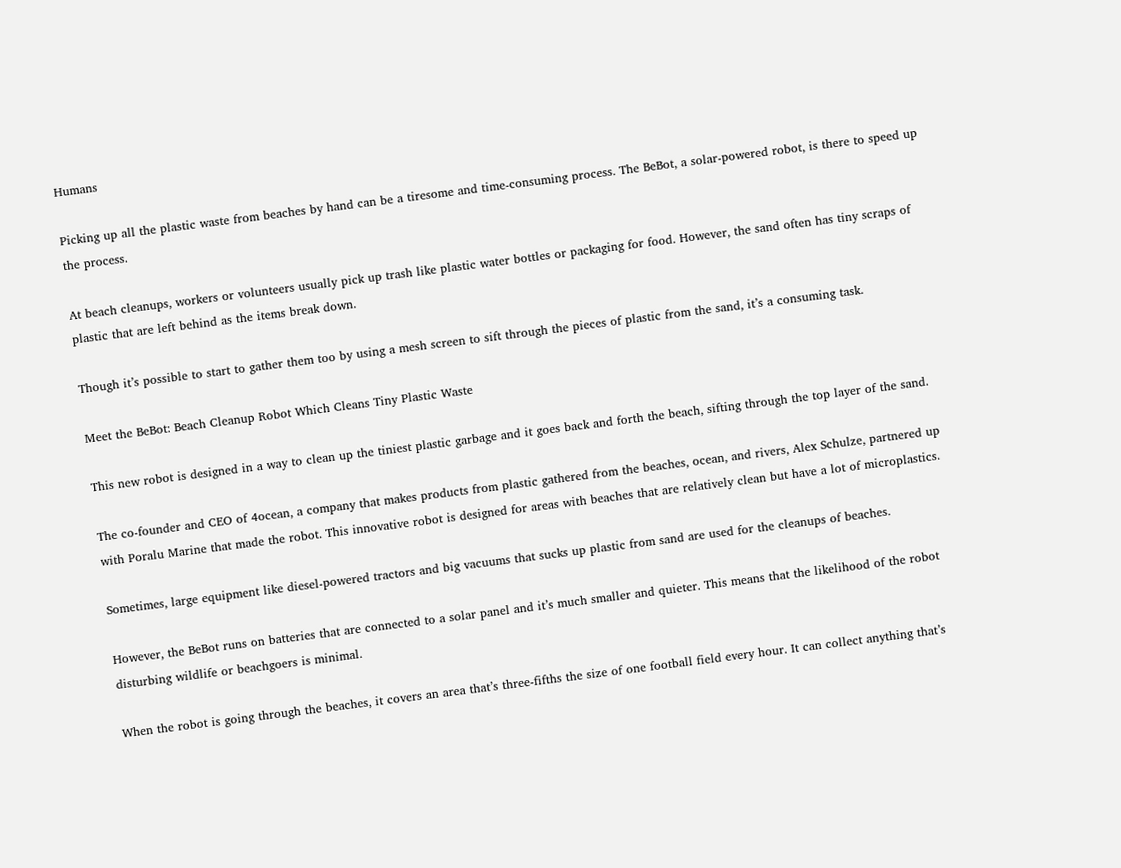Humans

Picking up all the plastic waste from beaches by hand can be a tiresome and time-consuming process. The BeBot, a solar-powered robot, is there to speed up the process.

At beach cleanups, workers or volunteers usually pick up trash like plastic water bottles or packaging for food. However, the sand often has tiny scraps of plastic that are left behind as the items break down.

Though it’s possible to start to gather them too by using a mesh screen to sift through the pieces of plastic from the sand, it’s a consuming task.

Meet the BeBot: Beach Cleanup Robot Which Cleans Tiny Plastic Waste

This new robot is designed in a way to clean up the tiniest plastic garbage and it goes back and forth the beach, sifting through the top layer of the sand.

The co-founder and CEO of 4ocean, a company that makes products from plastic gathered from the beaches, ocean, and rivers, Alex Schulze, partnered up with Poralu Marine that made the robot. This innovative robot is designed for areas with beaches that are relatively clean but have a lot of microplastics.

Sometimes, large equipment like diesel-powered tractors and big vacuums that sucks up plastic from sand are used for the cleanups of beaches.

However, the BeBot runs on batteries that are connected to a solar panel and it’s much smaller and quieter. This means that the likelihood of the robot disturbing wildlife or beachgoers is minimal.

When the robot is going through the beaches, it covers an area that’s three-fifths the size of one football field every hour. It can collect anything that’s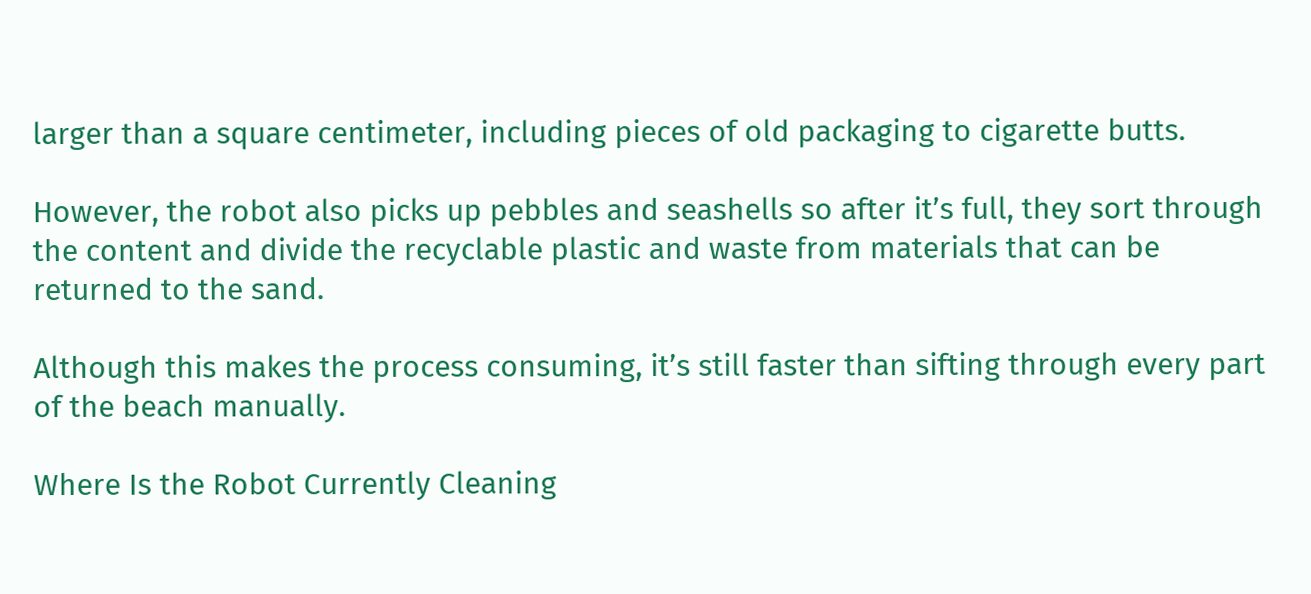larger than a square centimeter, including pieces of old packaging to cigarette butts.

However, the robot also picks up pebbles and seashells so after it’s full, they sort through the content and divide the recyclable plastic and waste from materials that can be returned to the sand.

Although this makes the process consuming, it’s still faster than sifting through every part of the beach manually.

Where Is the Robot Currently Cleaning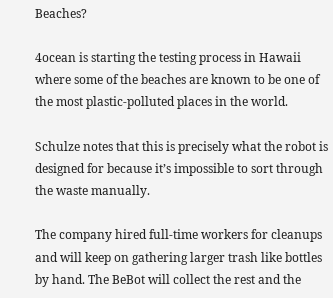Beaches?

4ocean is starting the testing process in Hawaii where some of the beaches are known to be one of the most plastic-polluted places in the world.

Schulze notes that this is precisely what the robot is designed for because it’s impossible to sort through the waste manually.

The company hired full-time workers for cleanups and will keep on gathering larger trash like bottles by hand. The BeBot will collect the rest and the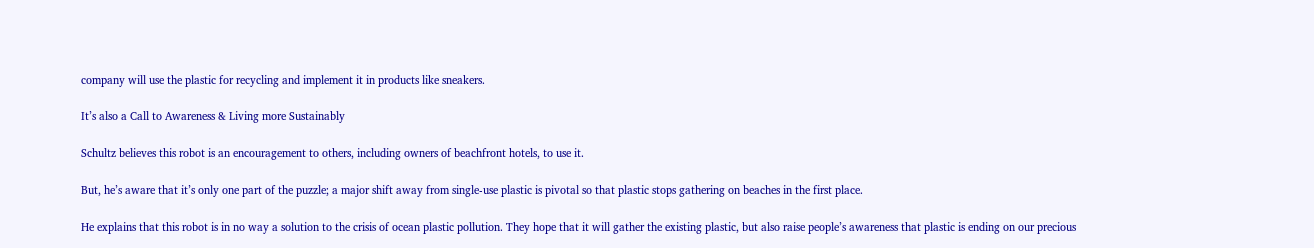company will use the plastic for recycling and implement it in products like sneakers.

It’s also a Call to Awareness & Living more Sustainably

Schultz believes this robot is an encouragement to others, including owners of beachfront hotels, to use it.

But, he’s aware that it’s only one part of the puzzle; a major shift away from single-use plastic is pivotal so that plastic stops gathering on beaches in the first place.

He explains that this robot is in no way a solution to the crisis of ocean plastic pollution. They hope that it will gather the existing plastic, but also raise people’s awareness that plastic is ending on our precious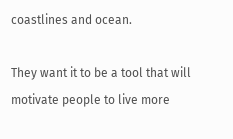coastlines and ocean.

They want it to be a tool that will motivate people to live more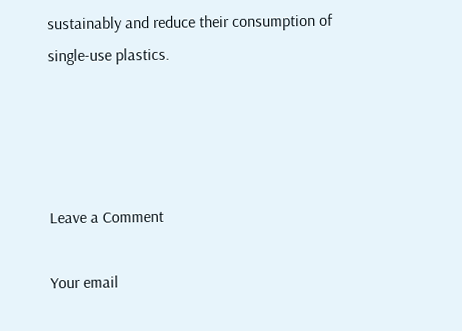sustainably and reduce their consumption of single-use plastics.




Leave a Comment

Your email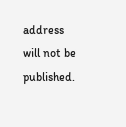address will not be published.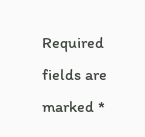Required fields are marked *